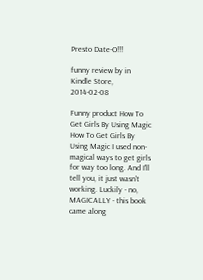Presto Date-O!!!

funny review by in Kindle Store, 2014-02-08

Funny product How To Get Girls By Using Magic How To Get Girls By Using Magic I used non-magical ways to get girls for way too long. And I'll tell you, it just wasn't working. Luckily - no, MAGICALLY - this book came along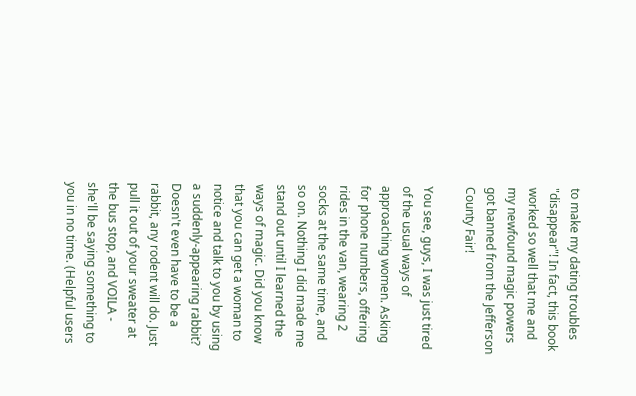to make my dating troubles "disappear"! In fact, this book worked so well that me and my newfound magic powers got banned from the Jefferson County Fair!

You see, guys, I was just tired of the usual ways of approaching women. Asking for phone numbers, offering rides in the van, wearing 2 socks at the same time, and so on. Nothing I did made me stand out until I learned the ways of magic. Did you know that you can get a woman to notice and talk to you by using a suddenly-appearing rabbit? Doesn't even have to be a rabbit, any rodent will do. Just pull it out of your sweater at the bus stop, and VOILA - she'll be saying something to you in no time. (Helpful users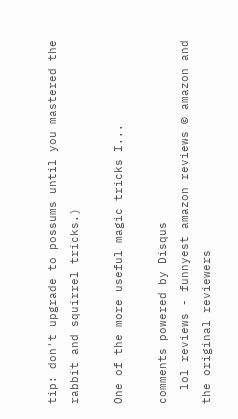tip: don't upgrade to possums until you mastered the rabbit and squirrel tricks.)

One of the more useful magic tricks I...

comments powered by Disqus
  lol reviews - funnyest amazon reviews © amazon and the original reviewers